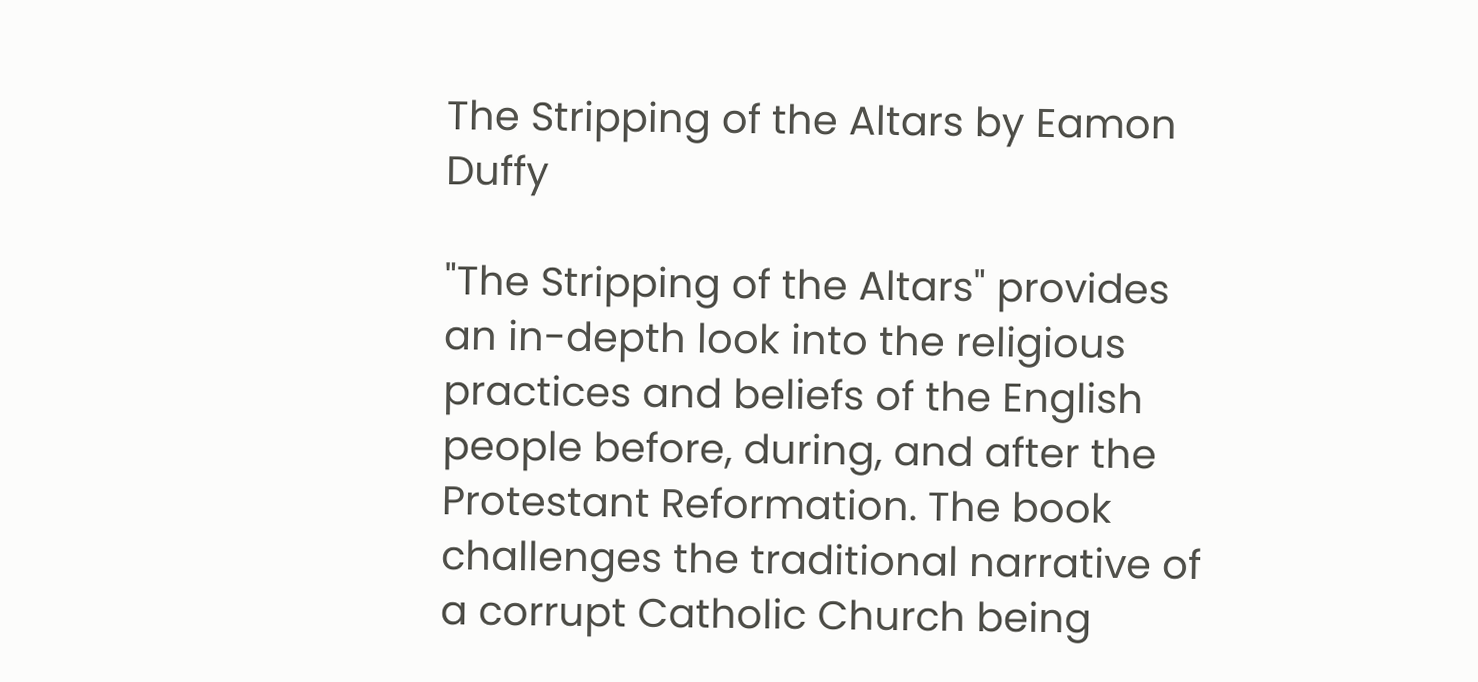The Stripping of the Altars by Eamon Duffy

"The Stripping of the Altars" provides an in-depth look into the religious practices and beliefs of the English people before, during, and after the Protestant Reformation. The book challenges the traditional narrative of a corrupt Catholic Church being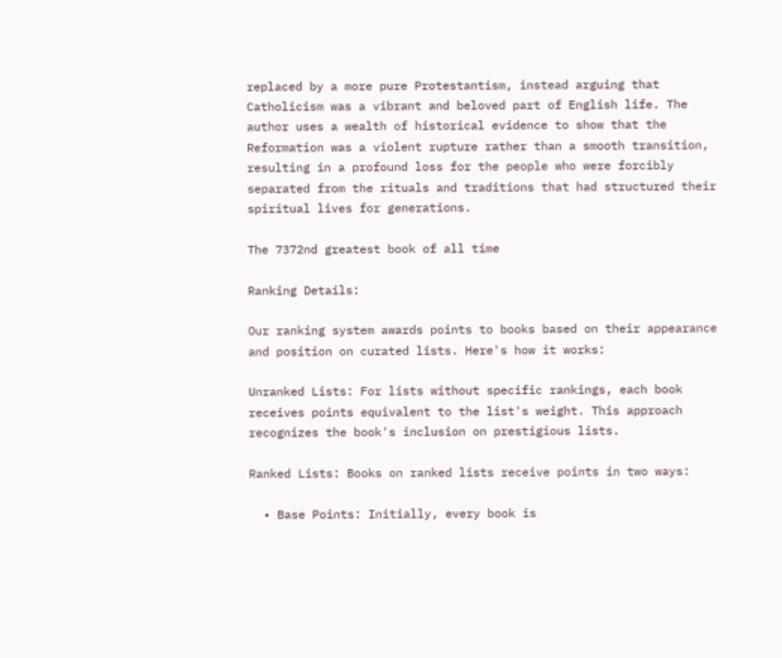replaced by a more pure Protestantism, instead arguing that Catholicism was a vibrant and beloved part of English life. The author uses a wealth of historical evidence to show that the Reformation was a violent rupture rather than a smooth transition, resulting in a profound loss for the people who were forcibly separated from the rituals and traditions that had structured their spiritual lives for generations.

The 7372nd greatest book of all time

Ranking Details:

Our ranking system awards points to books based on their appearance and position on curated lists. Here's how it works:

Unranked Lists: For lists without specific rankings, each book receives points equivalent to the list's weight. This approach recognizes the book's inclusion on prestigious lists.

Ranked Lists: Books on ranked lists receive points in two ways:

  • Base Points: Initially, every book is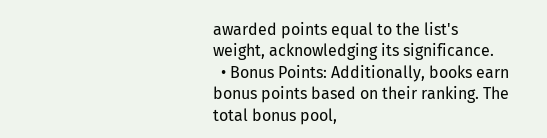awarded points equal to the list's weight, acknowledging its significance.
  • Bonus Points: Additionally, books earn bonus points based on their ranking. The total bonus pool,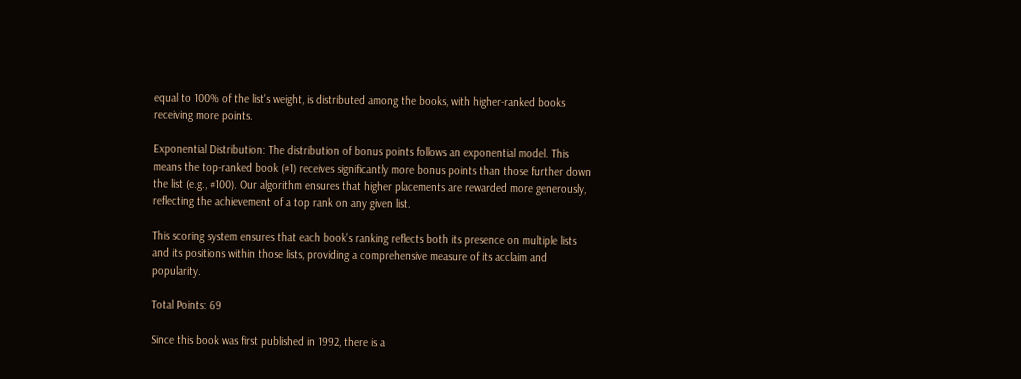equal to 100% of the list's weight, is distributed among the books, with higher-ranked books receiving more points.

Exponential Distribution: The distribution of bonus points follows an exponential model. This means the top-ranked book (#1) receives significantly more bonus points than those further down the list (e.g., #100). Our algorithm ensures that higher placements are rewarded more generously, reflecting the achievement of a top rank on any given list.

This scoring system ensures that each book's ranking reflects both its presence on multiple lists and its positions within those lists, providing a comprehensive measure of its acclaim and popularity.

Total Points: 69

Since this book was first published in 1992, there is a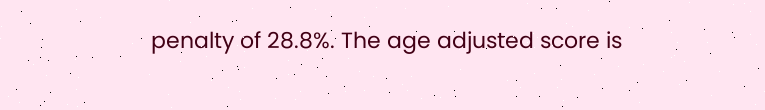penalty of 28.8%. The age adjusted score is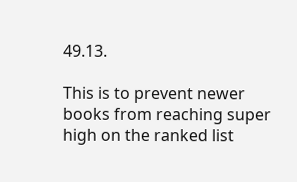49.13.

This is to prevent newer books from reaching super high on the ranked list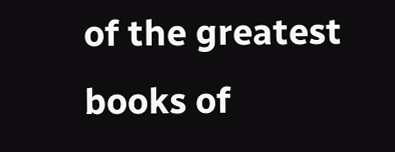of the greatest books of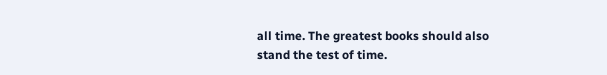all time. The greatest books should also stand the test of time.